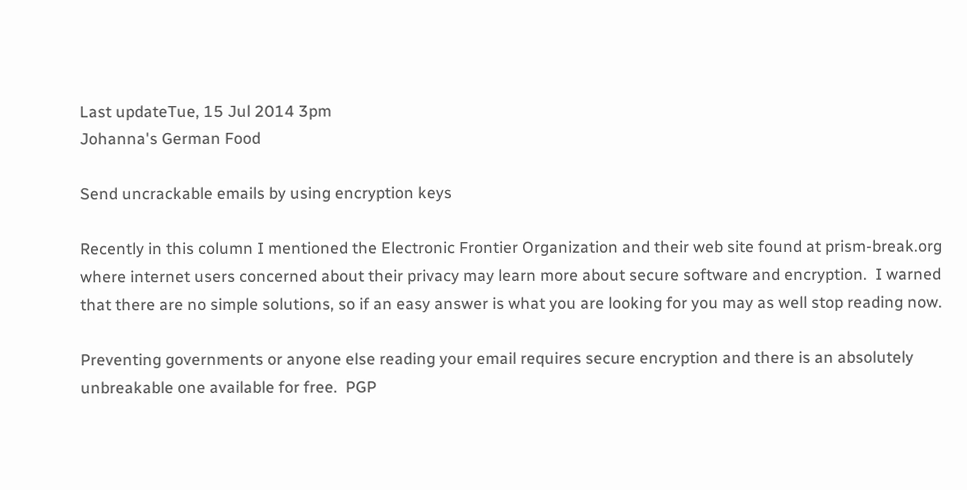Last updateTue, 15 Jul 2014 3pm
Johanna's German Food

Send uncrackable emails by using encryption keys

Recently in this column I mentioned the Electronic Frontier Organization and their web site found at prism-break.org where internet users concerned about their privacy may learn more about secure software and encryption.  I warned that there are no simple solutions, so if an easy answer is what you are looking for you may as well stop reading now.

Preventing governments or anyone else reading your email requires secure encryption and there is an absolutely unbreakable one available for free.  PGP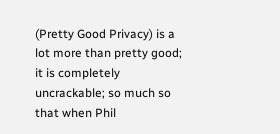(Pretty Good Privacy) is a lot more than pretty good; it is completely uncrackable; so much so that when Phil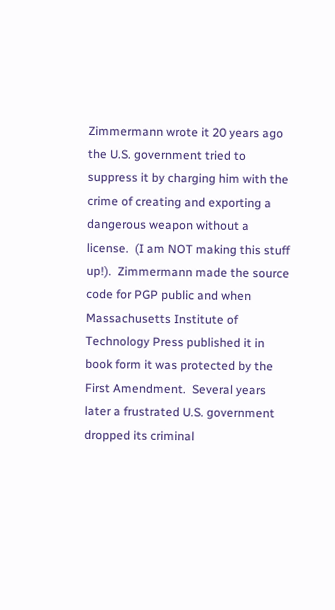Zimmermann wrote it 20 years ago the U.S. government tried to suppress it by charging him with the crime of creating and exporting a dangerous weapon without a license.  (I am NOT making this stuff up!).  Zimmermann made the source code for PGP public and when Massachusetts Institute of Technology Press published it in book form it was protected by the First Amendment.  Several years later a frustrated U.S. government dropped its criminal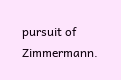pursuit of Zimmermann.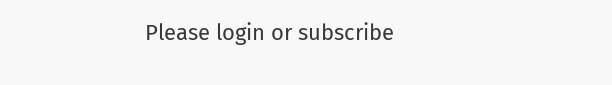Please login or subscribe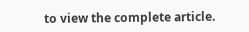to view the complete article.